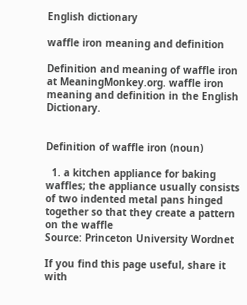English dictionary

waffle iron meaning and definition

Definition and meaning of waffle iron at MeaningMonkey.org. waffle iron meaning and definition in the English Dictionary.


Definition of waffle iron (noun)

  1. a kitchen appliance for baking waffles; the appliance usually consists of two indented metal pans hinged together so that they create a pattern on the waffle
Source: Princeton University Wordnet

If you find this page useful, share it with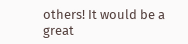others! It would be a great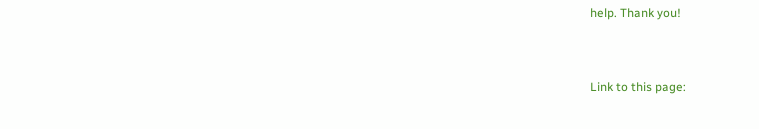help. Thank you!


Link to this page: